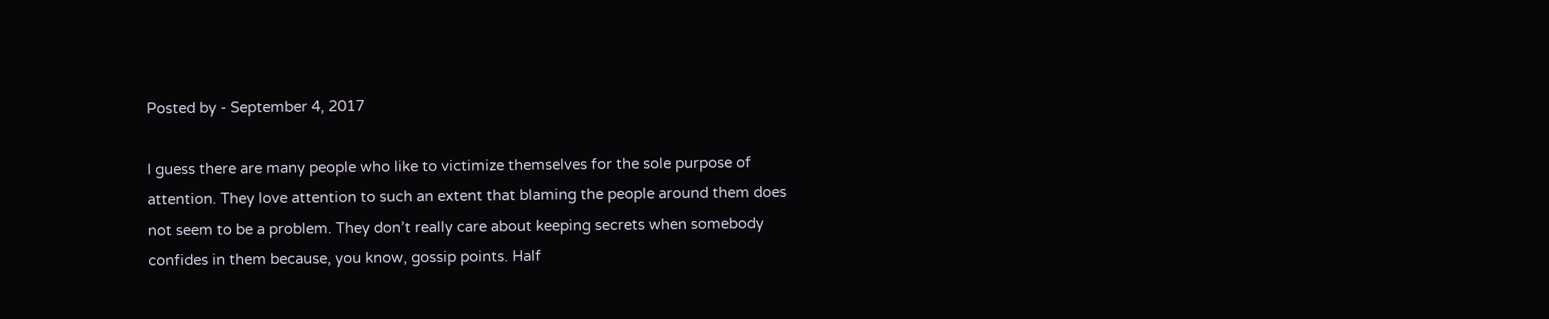Posted by - September 4, 2017

I guess there are many people who like to victimize themselves for the sole purpose of attention. They love attention to such an extent that blaming the people around them does not seem to be a problem. They don’t really care about keeping secrets when somebody confides in them because, you know, gossip points. Half